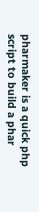pharmaker is a quick php script to build a phar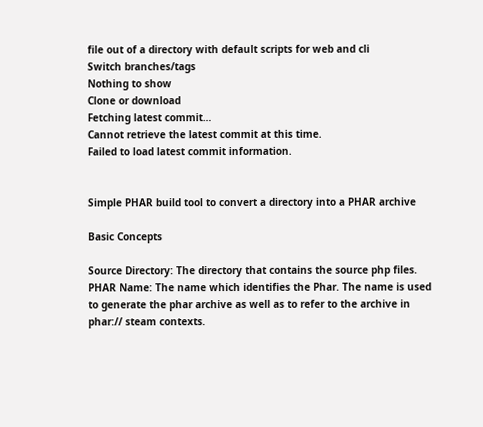file out of a directory with default scripts for web and cli
Switch branches/tags
Nothing to show
Clone or download
Fetching latest commit…
Cannot retrieve the latest commit at this time.
Failed to load latest commit information.


Simple PHAR build tool to convert a directory into a PHAR archive

Basic Concepts

Source Directory: The directory that contains the source php files.
PHAR Name: The name which identifies the Phar. The name is used to generate the phar archive as well as to refer to the archive in phar:// steam contexts.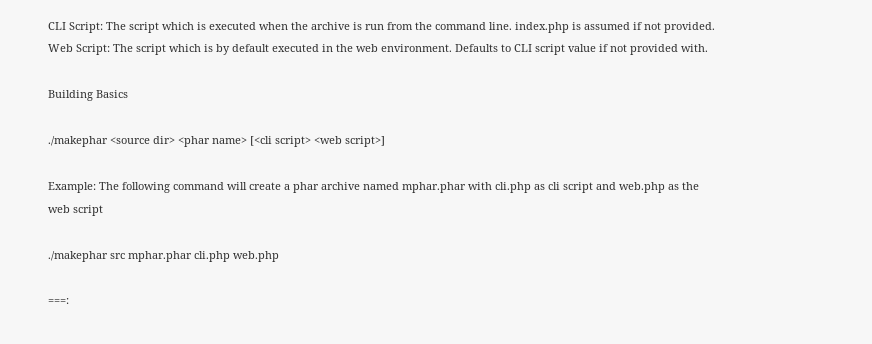CLI Script: The script which is executed when the archive is run from the command line. index.php is assumed if not provided.
Web Script: The script which is by default executed in the web environment. Defaults to CLI script value if not provided with.

Building Basics

./makephar <source dir> <phar name> [<cli script> <web script>]

Example: The following command will create a phar archive named mphar.phar with cli.php as cli script and web.php as the web script

./makephar src mphar.phar cli.php web.php

===: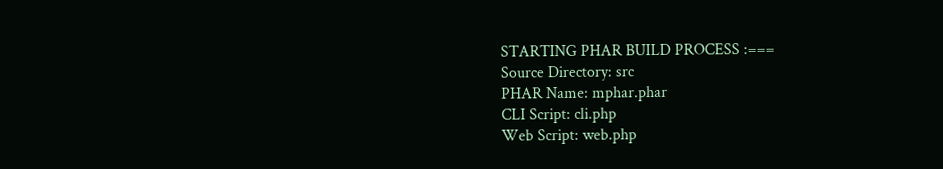STARTING PHAR BUILD PROCESS :===
Source Directory: src
PHAR Name: mphar.phar
CLI Script: cli.php
Web Script: web.php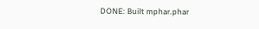DONE: Built mphar.phar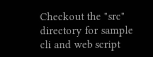Checkout the "src" directory for sample cli and web script